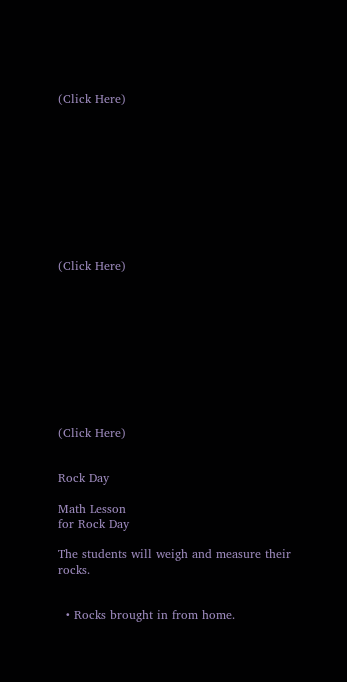(Click Here)










(Click Here)










(Click Here)


Rock Day

Math Lesson
for Rock Day

The students will weigh and measure their rocks.


  • Rocks brought in from home.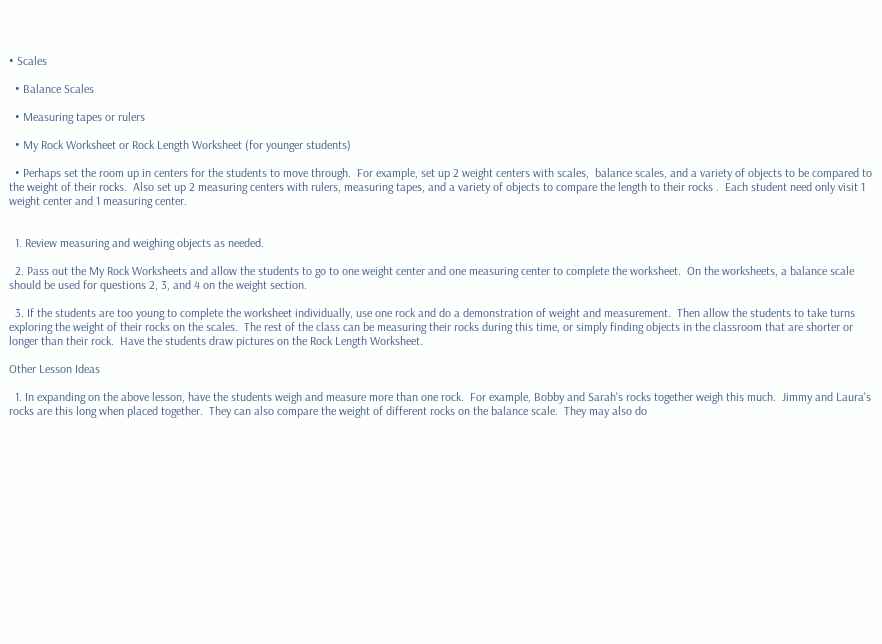• Scales

  • Balance Scales

  • Measuring tapes or rulers

  • My Rock Worksheet or Rock Length Worksheet (for younger students)

  • Perhaps set the room up in centers for the students to move through.  For example, set up 2 weight centers with scales,  balance scales, and a variety of objects to be compared to the weight of their rocks.  Also set up 2 measuring centers with rulers, measuring tapes, and a variety of objects to compare the length to their rocks .  Each student need only visit 1 weight center and 1 measuring center.


  1. Review measuring and weighing objects as needed.

  2. Pass out the My Rock Worksheets and allow the students to go to one weight center and one measuring center to complete the worksheet.  On the worksheets, a balance scale should be used for questions 2, 3, and 4 on the weight section.

  3. If the students are too young to complete the worksheet individually, use one rock and do a demonstration of weight and measurement.  Then allow the students to take turns exploring the weight of their rocks on the scales.  The rest of the class can be measuring their rocks during this time, or simply finding objects in the classroom that are shorter or longer than their rock.  Have the students draw pictures on the Rock Length Worksheet.

Other Lesson Ideas

  1. In expanding on the above lesson, have the students weigh and measure more than one rock.  For example, Bobby and Sarah's rocks together weigh this much.  Jimmy and Laura's rocks are this long when placed together.  They can also compare the weight of different rocks on the balance scale.  They may also do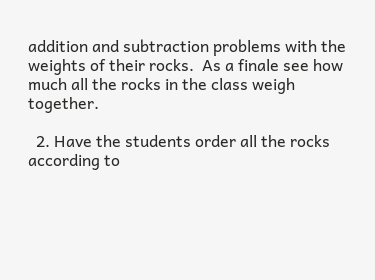addition and subtraction problems with the weights of their rocks.  As a finale see how much all the rocks in the class weigh together.

  2. Have the students order all the rocks according to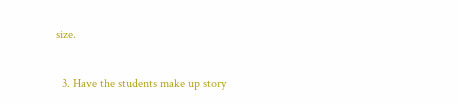size.

  3. Have the students make up story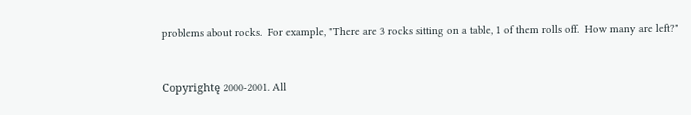problems about rocks.  For example, "There are 3 rocks sitting on a table, 1 of them rolls off.  How many are left?"


Copyrightę 2000-2001. All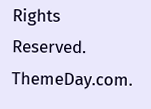Rights Reserved. ThemeDay.com.